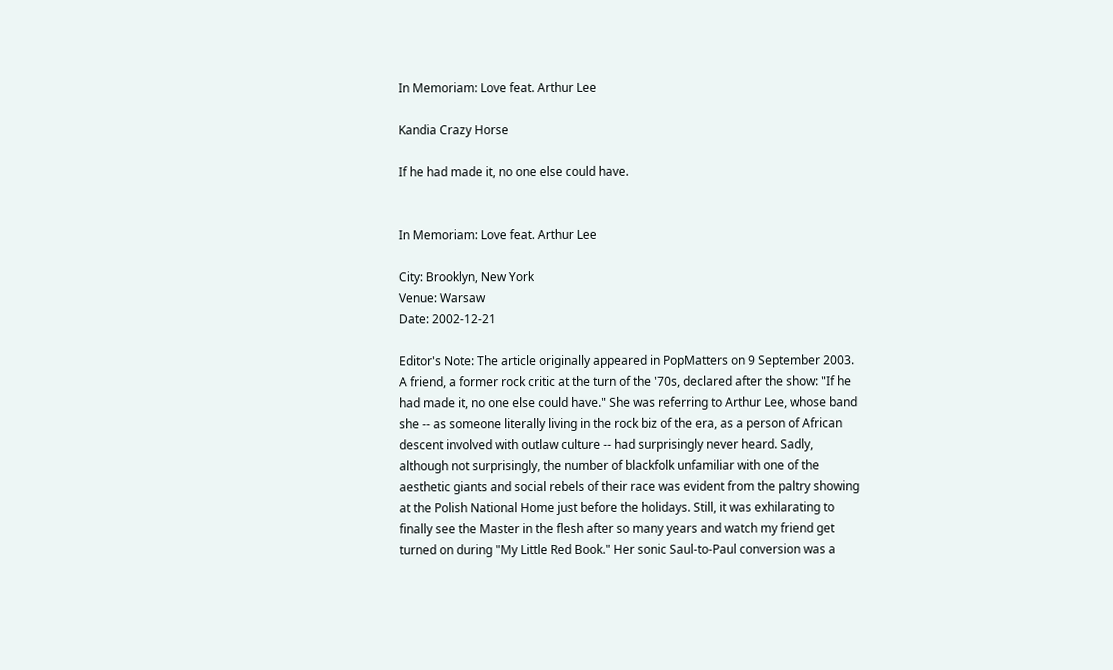In Memoriam: Love feat. Arthur Lee

Kandia Crazy Horse

If he had made it, no one else could have.


In Memoriam: Love feat. Arthur Lee

City: Brooklyn, New York
Venue: Warsaw
Date: 2002-12-21

Editor's Note: The article originally appeared in PopMatters on 9 September 2003. A friend, a former rock critic at the turn of the '70s, declared after the show: "If he had made it, no one else could have." She was referring to Arthur Lee, whose band she -- as someone literally living in the rock biz of the era, as a person of African descent involved with outlaw culture -- had surprisingly never heard. Sadly, although not surprisingly, the number of blackfolk unfamiliar with one of the aesthetic giants and social rebels of their race was evident from the paltry showing at the Polish National Home just before the holidays. Still, it was exhilarating to finally see the Master in the flesh after so many years and watch my friend get turned on during "My Little Red Book." Her sonic Saul-to-Paul conversion was a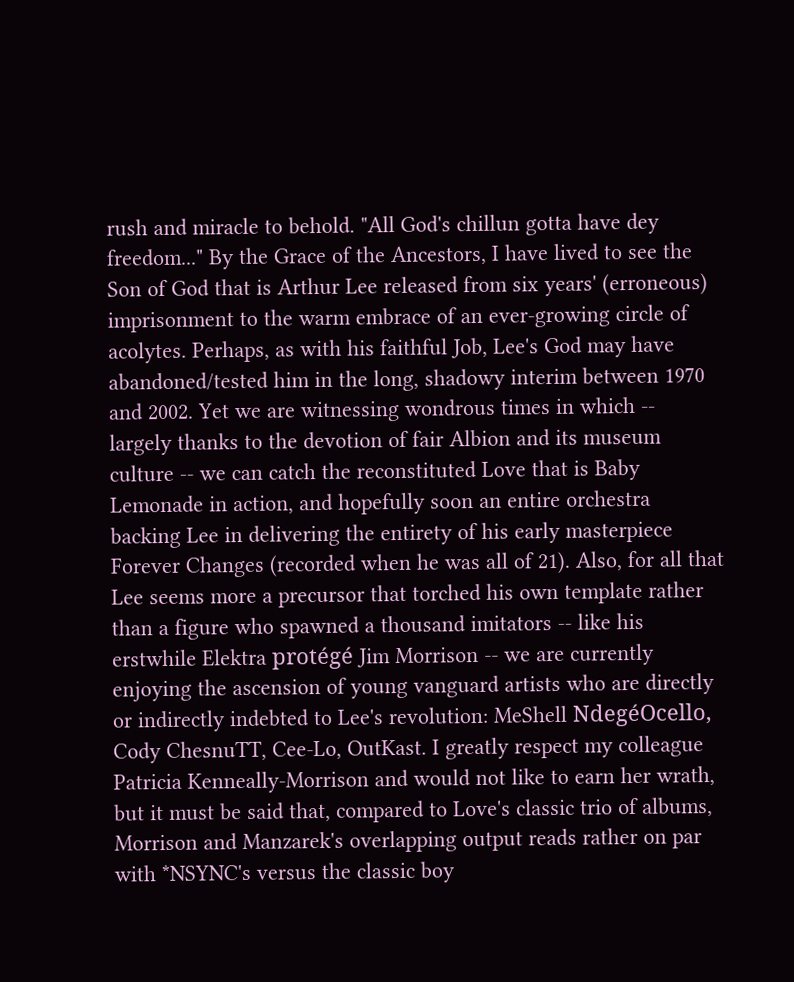rush and miracle to behold. "All God's chillun gotta have dey freedom..." By the Grace of the Ancestors, I have lived to see the Son of God that is Arthur Lee released from six years' (erroneous) imprisonment to the warm embrace of an ever-growing circle of acolytes. Perhaps, as with his faithful Job, Lee's God may have abandoned/tested him in the long, shadowy interim between 1970 and 2002. Yet we are witnessing wondrous times in which -- largely thanks to the devotion of fair Albion and its museum culture -- we can catch the reconstituted Love that is Baby Lemonade in action, and hopefully soon an entire orchestra backing Lee in delivering the entirety of his early masterpiece Forever Changes (recorded when he was all of 21). Also, for all that Lee seems more a precursor that torched his own template rather than a figure who spawned a thousand imitators -- like his erstwhile Elektra protégé Jim Morrison -- we are currently enjoying the ascension of young vanguard artists who are directly or indirectly indebted to Lee's revolution: MeShell NdegéOcello, Cody ChesnuTT, Cee-Lo, OutKast. I greatly respect my colleague Patricia Kenneally-Morrison and would not like to earn her wrath, but it must be said that, compared to Love's classic trio of albums, Morrison and Manzarek's overlapping output reads rather on par with *NSYNC's versus the classic boy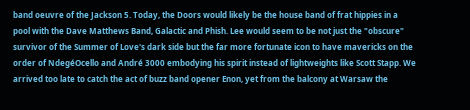band oeuvre of the Jackson 5. Today, the Doors would likely be the house band of frat hippies in a pool with the Dave Matthews Band, Galactic and Phish. Lee would seem to be not just the "obscure" survivor of the Summer of Love's dark side but the far more fortunate icon to have mavericks on the order of NdegéOcello and André 3000 embodying his spirit instead of lightweights like Scott Stapp. We arrived too late to catch the act of buzz band opener Enon, yet from the balcony at Warsaw the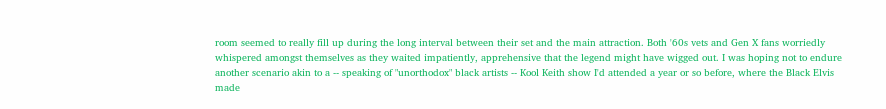room seemed to really fill up during the long interval between their set and the main attraction. Both '60s vets and Gen X fans worriedly whispered amongst themselves as they waited impatiently, apprehensive that the legend might have wigged out. I was hoping not to endure another scenario akin to a -- speaking of "unorthodox" black artists -- Kool Keith show I'd attended a year or so before, where the Black Elvis made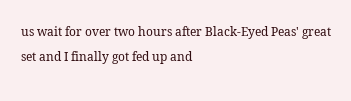us wait for over two hours after Black-Eyed Peas' great set and I finally got fed up and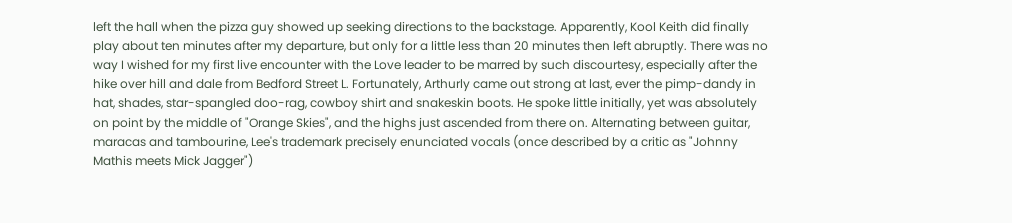left the hall when the pizza guy showed up seeking directions to the backstage. Apparently, Kool Keith did finally play about ten minutes after my departure, but only for a little less than 20 minutes then left abruptly. There was no way I wished for my first live encounter with the Love leader to be marred by such discourtesy, especially after the hike over hill and dale from Bedford Street L. Fortunately, Arthurly came out strong at last, ever the pimp-dandy in hat, shades, star-spangled doo-rag, cowboy shirt and snakeskin boots. He spoke little initially, yet was absolutely on point by the middle of "Orange Skies", and the highs just ascended from there on. Alternating between guitar, maracas and tambourine, Lee's trademark precisely enunciated vocals (once described by a critic as "Johnny Mathis meets Mick Jagger")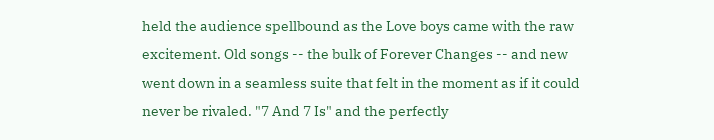held the audience spellbound as the Love boys came with the raw excitement. Old songs -- the bulk of Forever Changes -- and new went down in a seamless suite that felt in the moment as if it could never be rivaled. "7 And 7 Is" and the perfectly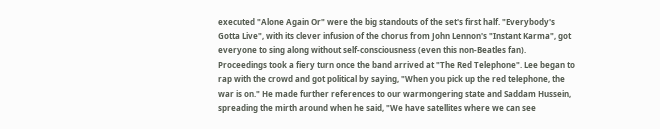executed "Alone Again Or" were the big standouts of the set's first half. "Everybody's Gotta Live", with its clever infusion of the chorus from John Lennon's "Instant Karma", got everyone to sing along without self-consciousness (even this non-Beatles fan). Proceedings took a fiery turn once the band arrived at "The Red Telephone". Lee began to rap with the crowd and got political by saying, "When you pick up the red telephone, the war is on." He made further references to our warmongering state and Saddam Hussein, spreading the mirth around when he said, "We have satellites where we can see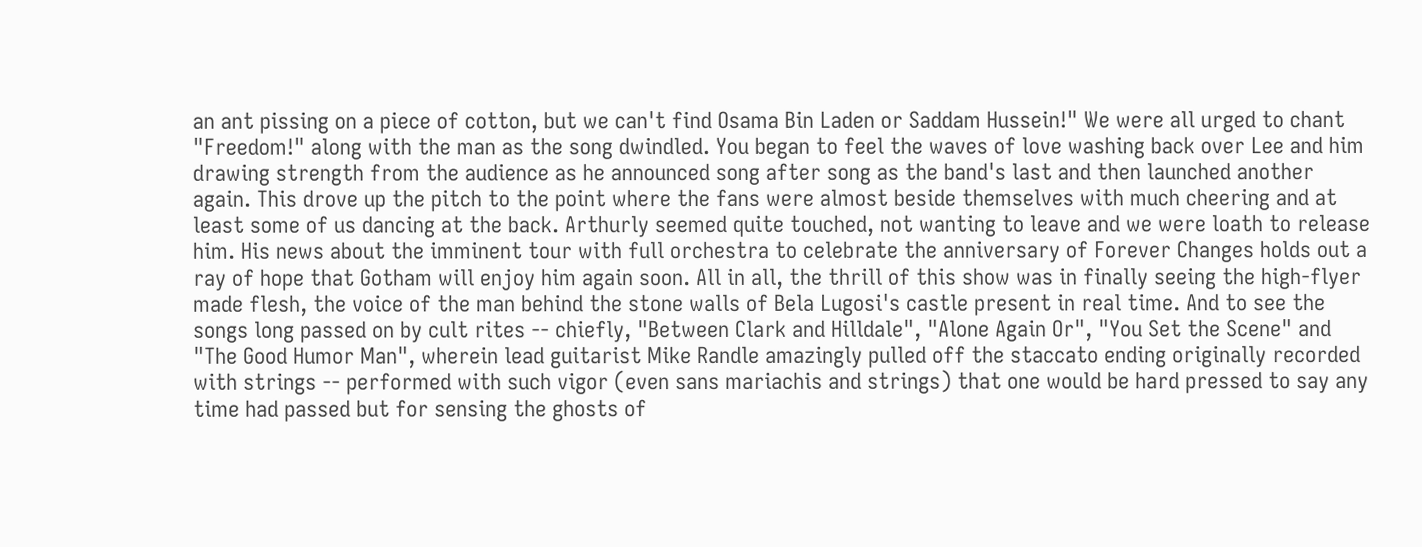an ant pissing on a piece of cotton, but we can't find Osama Bin Laden or Saddam Hussein!" We were all urged to chant "Freedom!" along with the man as the song dwindled. You began to feel the waves of love washing back over Lee and him drawing strength from the audience as he announced song after song as the band's last and then launched another again. This drove up the pitch to the point where the fans were almost beside themselves with much cheering and at least some of us dancing at the back. Arthurly seemed quite touched, not wanting to leave and we were loath to release him. His news about the imminent tour with full orchestra to celebrate the anniversary of Forever Changes holds out a ray of hope that Gotham will enjoy him again soon. All in all, the thrill of this show was in finally seeing the high-flyer made flesh, the voice of the man behind the stone walls of Bela Lugosi's castle present in real time. And to see the songs long passed on by cult rites -- chiefly, "Between Clark and Hilldale", "Alone Again Or", "You Set the Scene" and "The Good Humor Man", wherein lead guitarist Mike Randle amazingly pulled off the staccato ending originally recorded with strings -- performed with such vigor (even sans mariachis and strings) that one would be hard pressed to say any time had passed but for sensing the ghosts of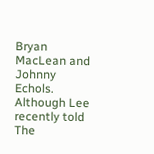Bryan MacLean and Johnny Echols. Although Lee recently told The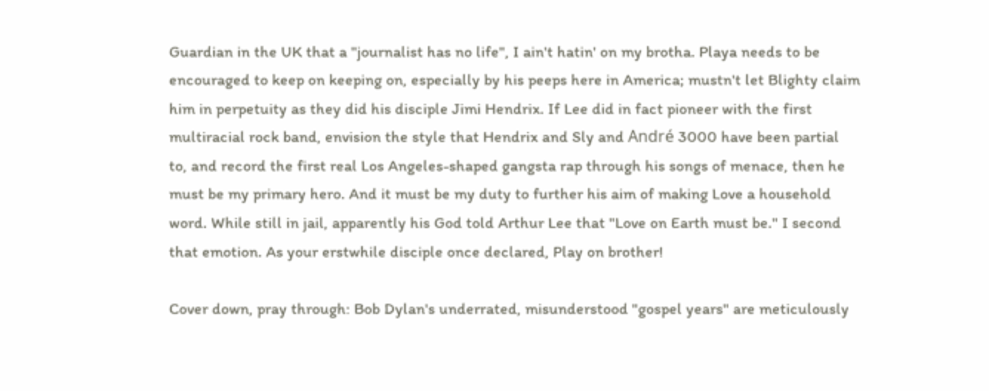Guardian in the UK that a "journalist has no life", I ain't hatin' on my brotha. Playa needs to be encouraged to keep on keeping on, especially by his peeps here in America; mustn't let Blighty claim him in perpetuity as they did his disciple Jimi Hendrix. If Lee did in fact pioneer with the first multiracial rock band, envision the style that Hendrix and Sly and André 3000 have been partial to, and record the first real Los Angeles-shaped gangsta rap through his songs of menace, then he must be my primary hero. And it must be my duty to further his aim of making Love a household word. While still in jail, apparently his God told Arthur Lee that "Love on Earth must be." I second that emotion. As your erstwhile disciple once declared, Play on brother!

Cover down, pray through: Bob Dylan's underrated, misunderstood "gospel years" are meticulously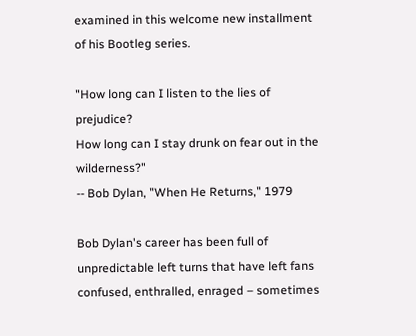examined in this welcome new installment of his Bootleg series.

"How long can I listen to the lies of prejudice?
How long can I stay drunk on fear out in the wilderness?"
-- Bob Dylan, "When He Returns," 1979

Bob Dylan's career has been full of unpredictable left turns that have left fans confused, enthralled, enraged – sometimes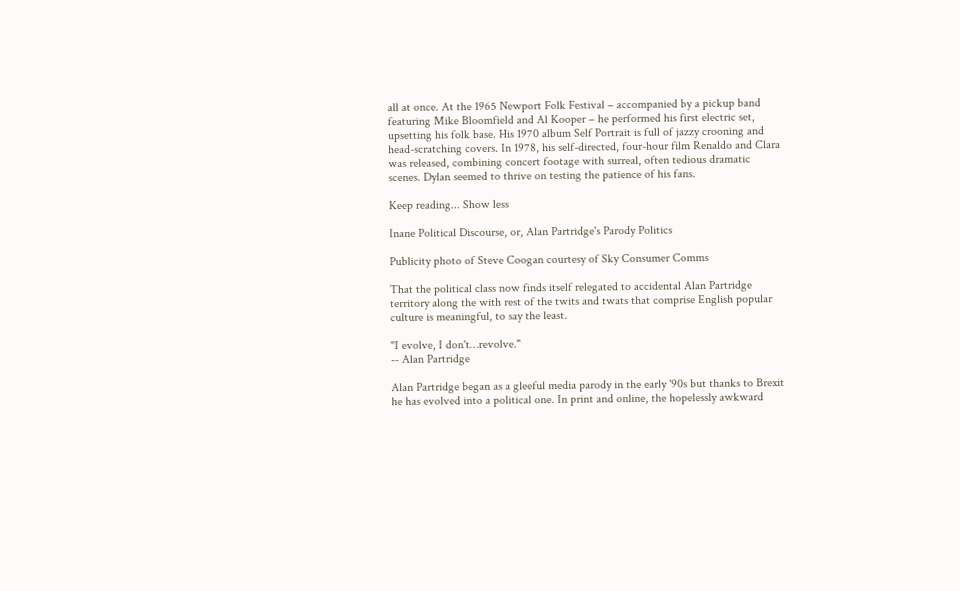all at once. At the 1965 Newport Folk Festival – accompanied by a pickup band featuring Mike Bloomfield and Al Kooper – he performed his first electric set, upsetting his folk base. His 1970 album Self Portrait is full of jazzy crooning and head-scratching covers. In 1978, his self-directed, four-hour film Renaldo and Clara was released, combining concert footage with surreal, often tedious dramatic scenes. Dylan seemed to thrive on testing the patience of his fans.

Keep reading... Show less

Inane Political Discourse, or, Alan Partridge's Parody Politics

Publicity photo of Steve Coogan courtesy of Sky Consumer Comms

That the political class now finds itself relegated to accidental Alan Partridge territory along the with rest of the twits and twats that comprise English popular culture is meaningful, to say the least.

"I evolve, I don't…revolve."
-- Alan Partridge

Alan Partridge began as a gleeful media parody in the early '90s but thanks to Brexit he has evolved into a political one. In print and online, the hopelessly awkward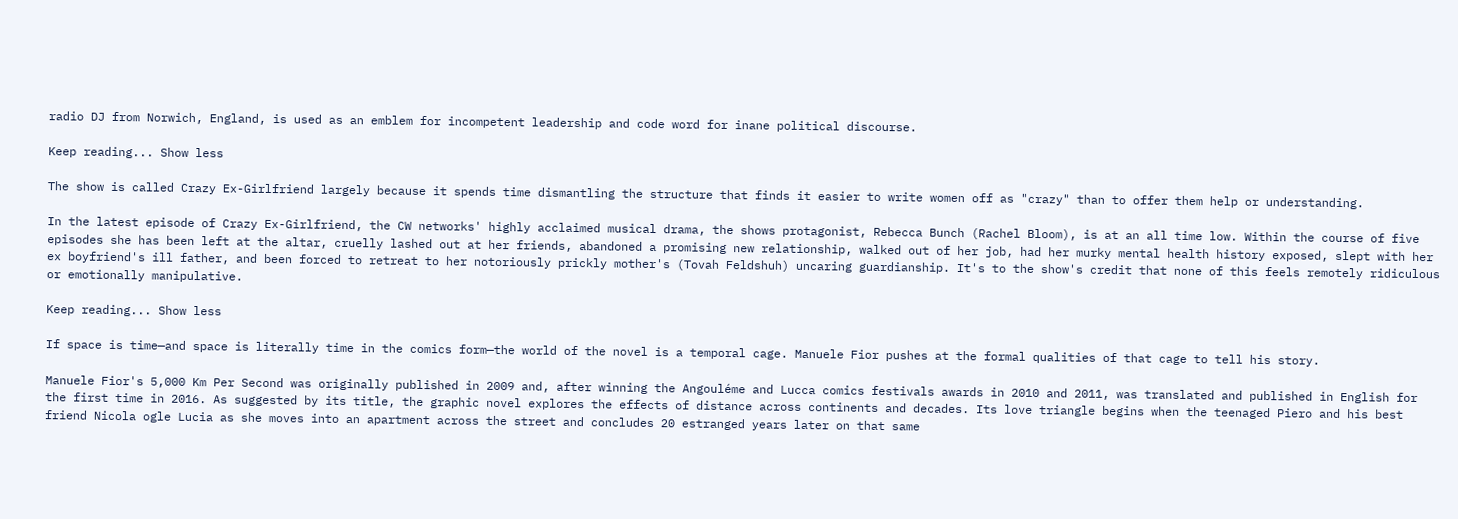radio DJ from Norwich, England, is used as an emblem for incompetent leadership and code word for inane political discourse.

Keep reading... Show less

The show is called Crazy Ex-Girlfriend largely because it spends time dismantling the structure that finds it easier to write women off as "crazy" than to offer them help or understanding.

In the latest episode of Crazy Ex-Girlfriend, the CW networks' highly acclaimed musical drama, the shows protagonist, Rebecca Bunch (Rachel Bloom), is at an all time low. Within the course of five episodes she has been left at the altar, cruelly lashed out at her friends, abandoned a promising new relationship, walked out of her job, had her murky mental health history exposed, slept with her ex boyfriend's ill father, and been forced to retreat to her notoriously prickly mother's (Tovah Feldshuh) uncaring guardianship. It's to the show's credit that none of this feels remotely ridiculous or emotionally manipulative.

Keep reading... Show less

If space is time—and space is literally time in the comics form—the world of the novel is a temporal cage. Manuele Fior pushes at the formal qualities of that cage to tell his story.

Manuele Fior's 5,000 Km Per Second was originally published in 2009 and, after winning the Angouléme and Lucca comics festivals awards in 2010 and 2011, was translated and published in English for the first time in 2016. As suggested by its title, the graphic novel explores the effects of distance across continents and decades. Its love triangle begins when the teenaged Piero and his best friend Nicola ogle Lucia as she moves into an apartment across the street and concludes 20 estranged years later on that same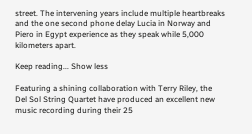street. The intervening years include multiple heartbreaks and the one second phone delay Lucia in Norway and Piero in Egypt experience as they speak while 5,000 kilometers apart.

Keep reading... Show less

Featuring a shining collaboration with Terry Riley, the Del Sol String Quartet have produced an excellent new music recording during their 25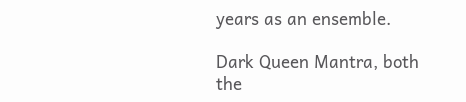years as an ensemble.

Dark Queen Mantra, both the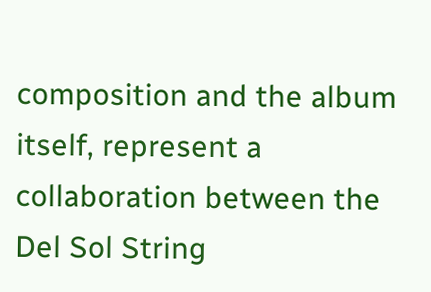composition and the album itself, represent a collaboration between the Del Sol String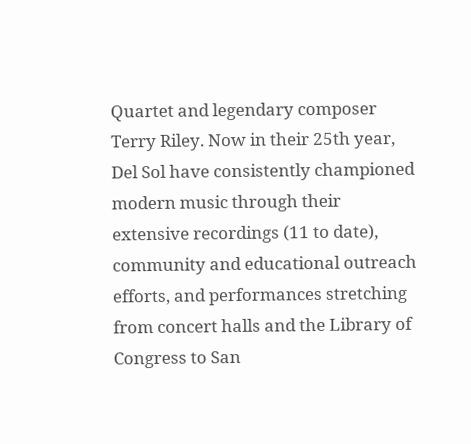Quartet and legendary composer Terry Riley. Now in their 25th year, Del Sol have consistently championed modern music through their extensive recordings (11 to date), community and educational outreach efforts, and performances stretching from concert halls and the Library of Congress to San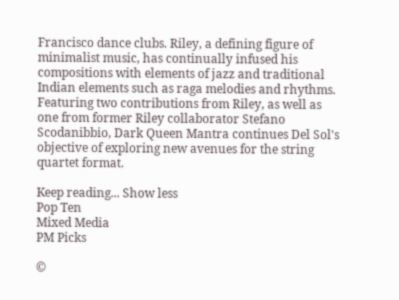Francisco dance clubs. Riley, a defining figure of minimalist music, has continually infused his compositions with elements of jazz and traditional Indian elements such as raga melodies and rhythms. Featuring two contributions from Riley, as well as one from former Riley collaborator Stefano Scodanibbio, Dark Queen Mantra continues Del Sol's objective of exploring new avenues for the string quartet format.

Keep reading... Show less
Pop Ten
Mixed Media
PM Picks

©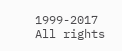1999-2017 All rights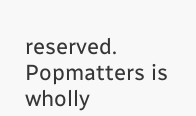reserved.
Popmatters is wholly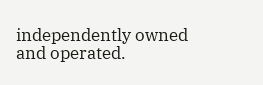independently owned and operated.